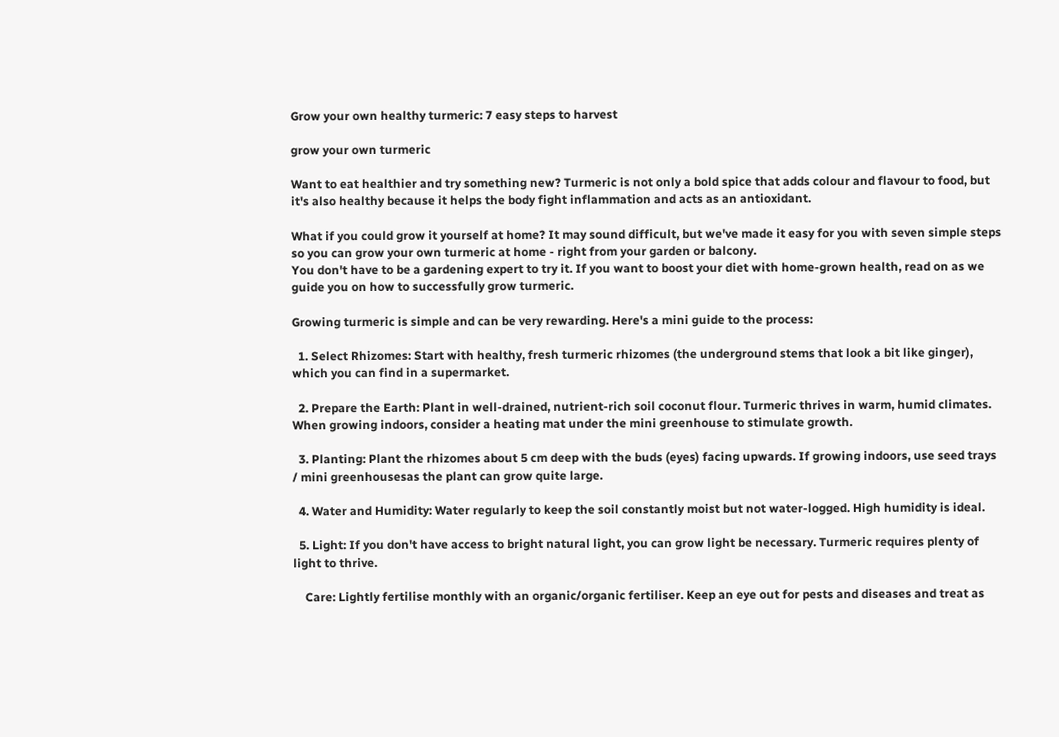Grow your own healthy turmeric: 7 easy steps to harvest

grow your own turmeric

Want to eat healthier and try something new? Turmeric is not only a bold spice that adds colour and flavour to food, but it's also healthy because it helps the body fight inflammation and acts as an antioxidant.

What if you could grow it yourself at home? It may sound difficult, but we've made it easy for you with seven simple steps so you can grow your own turmeric at home - right from your garden or balcony.
You don't have to be a gardening expert to try it. If you want to boost your diet with home-grown health, read on as we guide you on how to successfully grow turmeric.

Growing turmeric is simple and can be very rewarding. Here's a mini guide to the process:

  1. Select Rhizomes: Start with healthy, fresh turmeric rhizomes (the underground stems that look a bit like ginger), which you can find in a supermarket.

  2. Prepare the Earth: Plant in well-drained, nutrient-rich soil coconut flour. Turmeric thrives in warm, humid climates. When growing indoors, consider a heating mat under the mini greenhouse to stimulate growth.

  3. Planting: Plant the rhizomes about 5 cm deep with the buds (eyes) facing upwards. If growing indoors, use seed trays / mini greenhousesas the plant can grow quite large.

  4. Water and Humidity: Water regularly to keep the soil constantly moist but not water-logged. High humidity is ideal.

  5. Light: If you don't have access to bright natural light, you can grow light be necessary. Turmeric requires plenty of light to thrive.

    Care: Lightly fertilise monthly with an organic/organic fertiliser. Keep an eye out for pests and diseases and treat as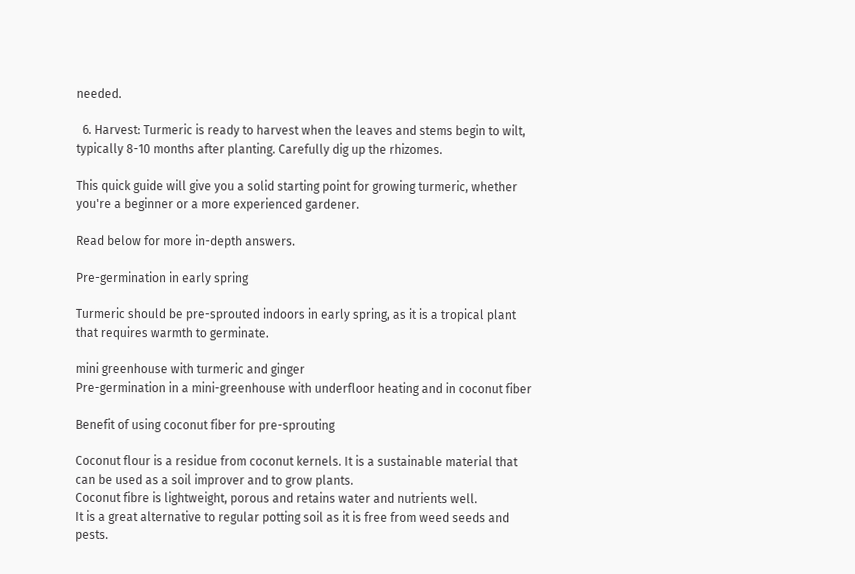needed.

  6. Harvest: Turmeric is ready to harvest when the leaves and stems begin to wilt, typically 8-10 months after planting. Carefully dig up the rhizomes.

This quick guide will give you a solid starting point for growing turmeric, whether you're a beginner or a more experienced gardener.

Read below for more in-depth answers.

Pre-germination in early spring

Turmeric should be pre-sprouted indoors in early spring, as it is a tropical plant that requires warmth to germinate.

mini greenhouse with turmeric and ginger
Pre-germination in a mini-greenhouse with underfloor heating and in coconut fiber

Benefit of using coconut fiber for pre-sprouting

Coconut flour is a residue from coconut kernels. It is a sustainable material that can be used as a soil improver and to grow plants.
Coconut fibre is lightweight, porous and retains water and nutrients well.
It is a great alternative to regular potting soil as it is free from weed seeds and pests.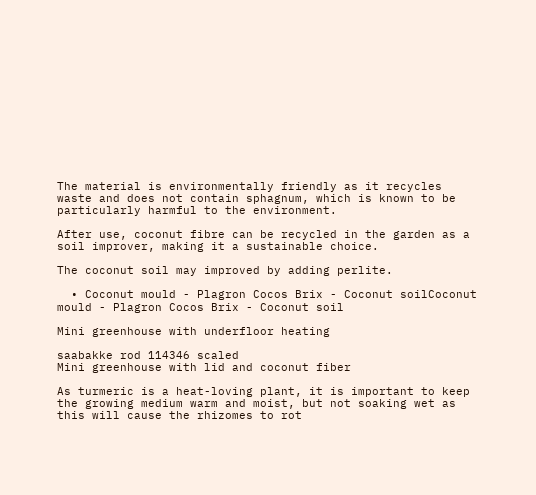The material is environmentally friendly as it recycles waste and does not contain sphagnum, which is known to be particularly harmful to the environment.

After use, coconut fibre can be recycled in the garden as a soil improver, making it a sustainable choice.

The coconut soil may improved by adding perlite.

  • Coconut mould - Plagron Cocos Brix - Coconut soilCoconut mould - Plagron Cocos Brix - Coconut soil

Mini greenhouse with underfloor heating

saabakke rod 114346 scaled
Mini greenhouse with lid and coconut fiber

As turmeric is a heat-loving plant, it is important to keep the growing medium warm and moist, but not soaking wet as this will cause the rhizomes to rot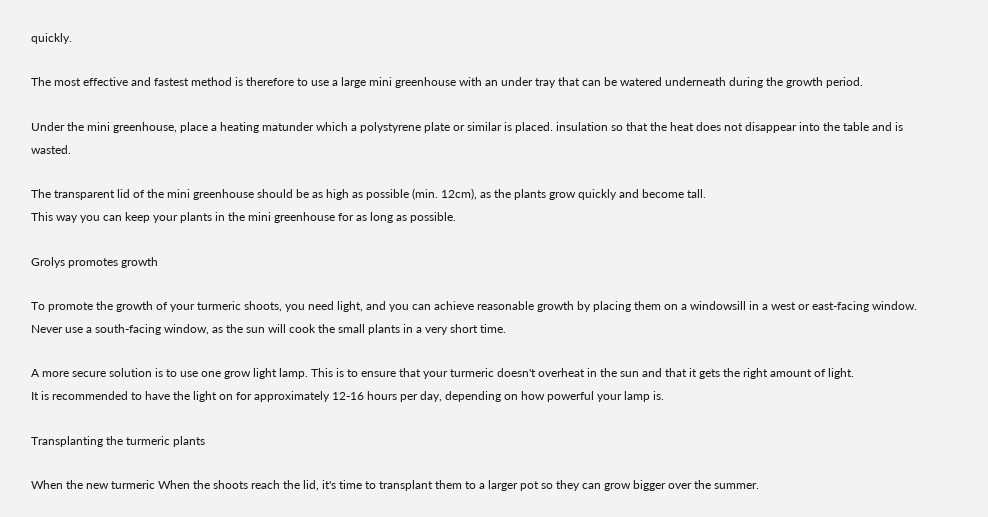quickly.

The most effective and fastest method is therefore to use a large mini greenhouse with an under tray that can be watered underneath during the growth period.

Under the mini greenhouse, place a heating matunder which a polystyrene plate or similar is placed. insulation so that the heat does not disappear into the table and is wasted.

The transparent lid of the mini greenhouse should be as high as possible (min. 12cm), as the plants grow quickly and become tall.
This way you can keep your plants in the mini greenhouse for as long as possible.

Grolys promotes growth

To promote the growth of your turmeric shoots, you need light, and you can achieve reasonable growth by placing them on a windowsill in a west or east-facing window.
Never use a south-facing window, as the sun will cook the small plants in a very short time.

A more secure solution is to use one grow light lamp. This is to ensure that your turmeric doesn't overheat in the sun and that it gets the right amount of light.
It is recommended to have the light on for approximately 12-16 hours per day, depending on how powerful your lamp is.

Transplanting the turmeric plants

When the new turmeric When the shoots reach the lid, it's time to transplant them to a larger pot so they can grow bigger over the summer.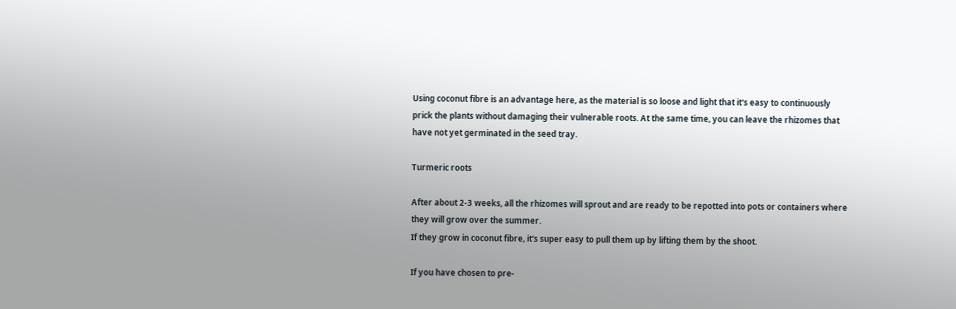Using coconut fibre is an advantage here, as the material is so loose and light that it's easy to continuously prick the plants without damaging their vulnerable roots. At the same time, you can leave the rhizomes that have not yet germinated in the seed tray.

Turmeric roots

After about 2-3 weeks, all the rhizomes will sprout and are ready to be repotted into pots or containers where they will grow over the summer.
If they grow in coconut fibre, it's super easy to pull them up by lifting them by the shoot.

If you have chosen to pre-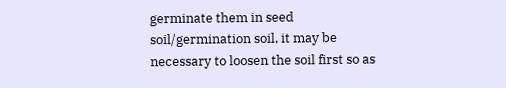germinate them in seed soil/germination soil, it may be necessary to loosen the soil first so as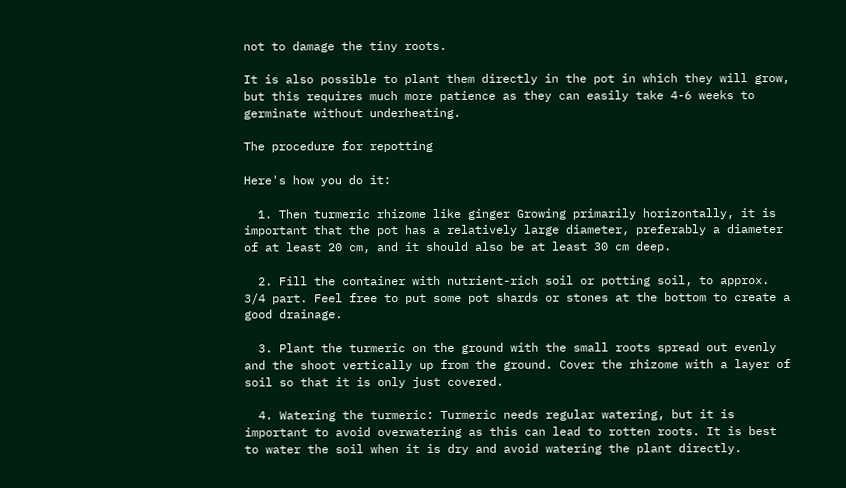not to damage the tiny roots.

It is also possible to plant them directly in the pot in which they will grow, but this requires much more patience as they can easily take 4-6 weeks to germinate without underheating.

The procedure for repotting

Here's how you do it:

  1. Then turmeric rhizome like ginger Growing primarily horizontally, it is important that the pot has a relatively large diameter, preferably a diameter of at least 20 cm, and it should also be at least 30 cm deep.

  2. Fill the container with nutrient-rich soil or potting soil, to approx. 3/4 part. Feel free to put some pot shards or stones at the bottom to create a good drainage.

  3. Plant the turmeric on the ground with the small roots spread out evenly and the shoot vertically up from the ground. Cover the rhizome with a layer of soil so that it is only just covered.

  4. Watering the turmeric: Turmeric needs regular watering, but it is important to avoid overwatering as this can lead to rotten roots. It is best to water the soil when it is dry and avoid watering the plant directly.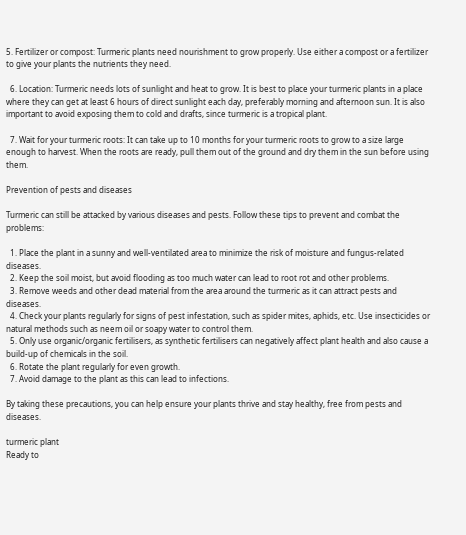5. Fertilizer or compost: Turmeric plants need nourishment to grow properly. Use either a compost or a fertilizer to give your plants the nutrients they need.

  6. Location: Turmeric needs lots of sunlight and heat to grow. It is best to place your turmeric plants in a place where they can get at least 6 hours of direct sunlight each day, preferably morning and afternoon sun. It is also important to avoid exposing them to cold and drafts, since turmeric is a tropical plant.

  7. Wait for your turmeric roots: It can take up to 10 months for your turmeric roots to grow to a size large enough to harvest. When the roots are ready, pull them out of the ground and dry them in the sun before using them.

Prevention of pests and diseases

Turmeric can still be attacked by various diseases and pests. Follow these tips to prevent and combat the problems:

  1. Place the plant in a sunny and well-ventilated area to minimize the risk of moisture and fungus-related diseases.
  2. Keep the soil moist, but avoid flooding as too much water can lead to root rot and other problems.
  3. Remove weeds and other dead material from the area around the turmeric as it can attract pests and diseases.
  4. Check your plants regularly for signs of pest infestation, such as spider mites, aphids, etc. Use insecticides or natural methods such as neem oil or soapy water to control them.
  5. Only use organic/organic fertilisers, as synthetic fertilisers can negatively affect plant health and also cause a build-up of chemicals in the soil.
  6. Rotate the plant regularly for even growth.
  7. Avoid damage to the plant as this can lead to infections.

By taking these precautions, you can help ensure your plants thrive and stay healthy, free from pests and diseases.

turmeric plant
Ready to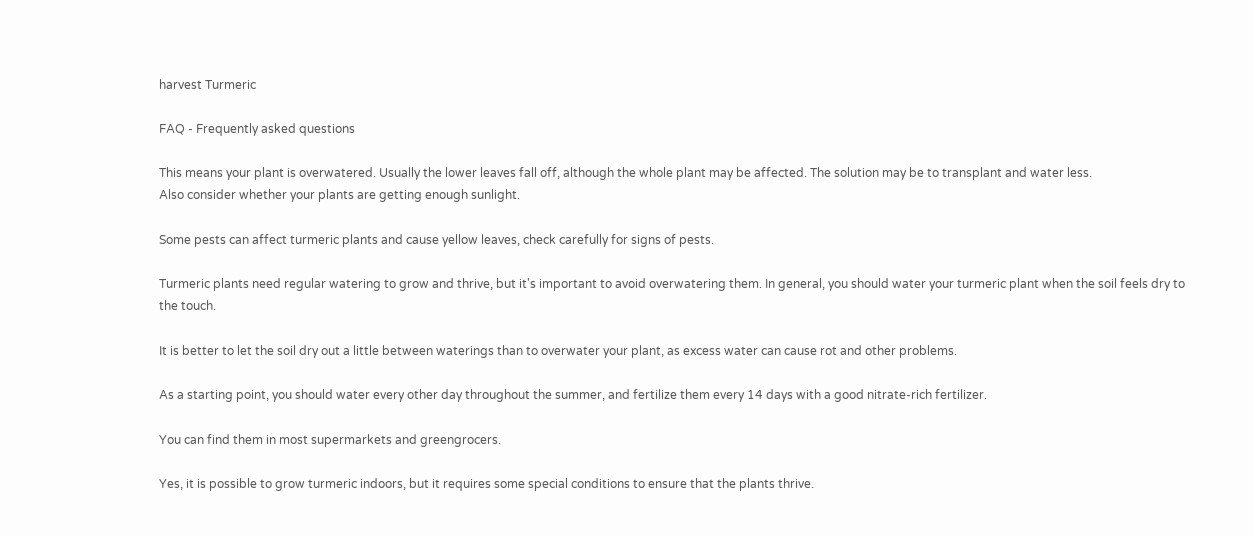harvest Turmeric

FAQ - Frequently asked questions

This means your plant is overwatered. Usually the lower leaves fall off, although the whole plant may be affected. The solution may be to transplant and water less.
Also consider whether your plants are getting enough sunlight.

Some pests can affect turmeric plants and cause yellow leaves, check carefully for signs of pests.

Turmeric plants need regular watering to grow and thrive, but it's important to avoid overwatering them. In general, you should water your turmeric plant when the soil feels dry to the touch.

It is better to let the soil dry out a little between waterings than to overwater your plant, as excess water can cause rot and other problems.

As a starting point, you should water every other day throughout the summer, and fertilize them every 14 days with a good nitrate-rich fertilizer.

You can find them in most supermarkets and greengrocers.

Yes, it is possible to grow turmeric indoors, but it requires some special conditions to ensure that the plants thrive.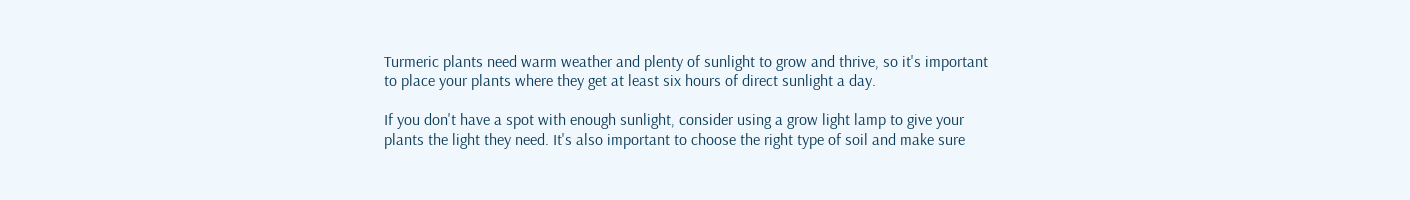Turmeric plants need warm weather and plenty of sunlight to grow and thrive, so it's important to place your plants where they get at least six hours of direct sunlight a day.

If you don't have a spot with enough sunlight, consider using a grow light lamp to give your plants the light they need. It's also important to choose the right type of soil and make sure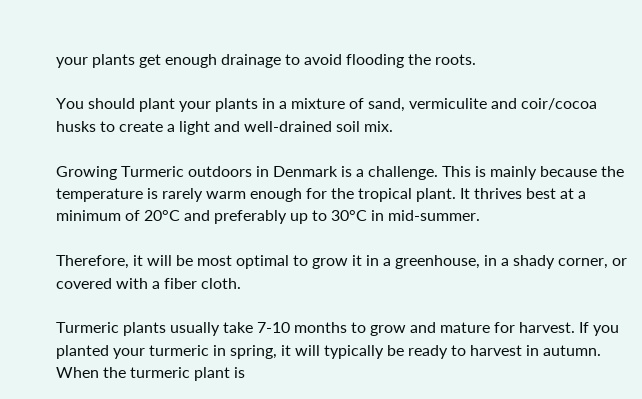your plants get enough drainage to avoid flooding the roots.

You should plant your plants in a mixture of sand, vermiculite and coir/cocoa husks to create a light and well-drained soil mix.

Growing Turmeric outdoors in Denmark is a challenge. This is mainly because the temperature is rarely warm enough for the tropical plant. It thrives best at a minimum of 20°C and preferably up to 30°C in mid-summer.

Therefore, it will be most optimal to grow it in a greenhouse, in a shady corner, or covered with a fiber cloth.

Turmeric plants usually take 7-10 months to grow and mature for harvest. If you planted your turmeric in spring, it will typically be ready to harvest in autumn. When the turmeric plant is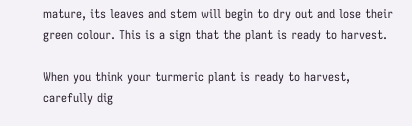mature, its leaves and stem will begin to dry out and lose their green colour. This is a sign that the plant is ready to harvest.

When you think your turmeric plant is ready to harvest, carefully dig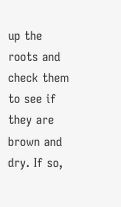up the roots and check them to see if they are brown and dry. If so,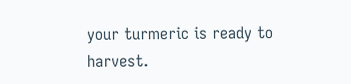your turmeric is ready to harvest.